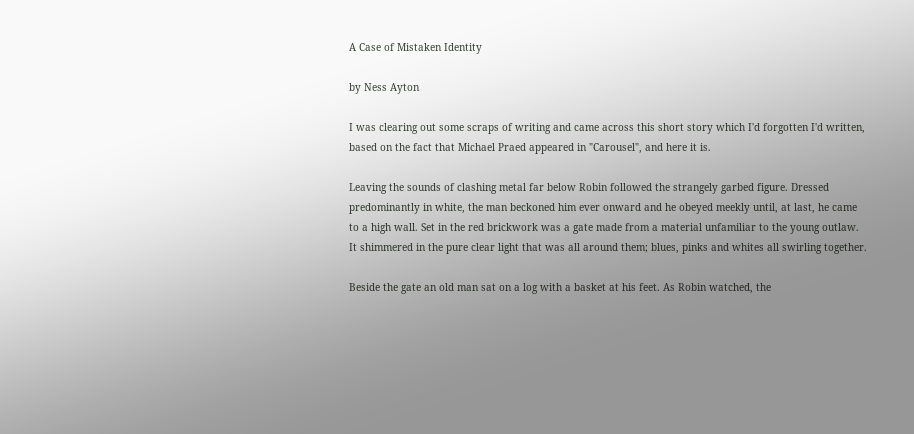A Case of Mistaken Identity

by Ness Ayton

I was clearing out some scraps of writing and came across this short story which I'd forgotten I'd written, based on the fact that Michael Praed appeared in "Carousel", and here it is.

Leaving the sounds of clashing metal far below Robin followed the strangely garbed figure. Dressed predominantly in white, the man beckoned him ever onward and he obeyed meekly until, at last, he came to a high wall. Set in the red brickwork was a gate made from a material unfamiliar to the young outlaw. It shimmered in the pure clear light that was all around them; blues, pinks and whites all swirling together.

Beside the gate an old man sat on a log with a basket at his feet. As Robin watched, the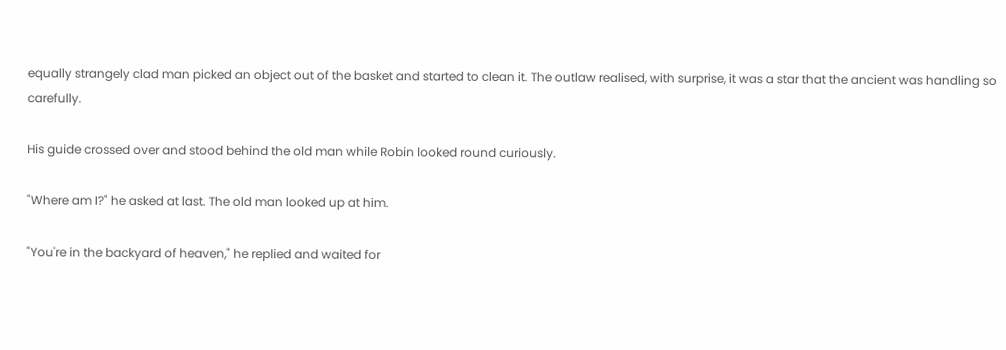equally strangely clad man picked an object out of the basket and started to clean it. The outlaw realised, with surprise, it was a star that the ancient was handling so carefully.

His guide crossed over and stood behind the old man while Robin looked round curiously.

"Where am I?" he asked at last. The old man looked up at him.

"You're in the backyard of heaven," he replied and waited for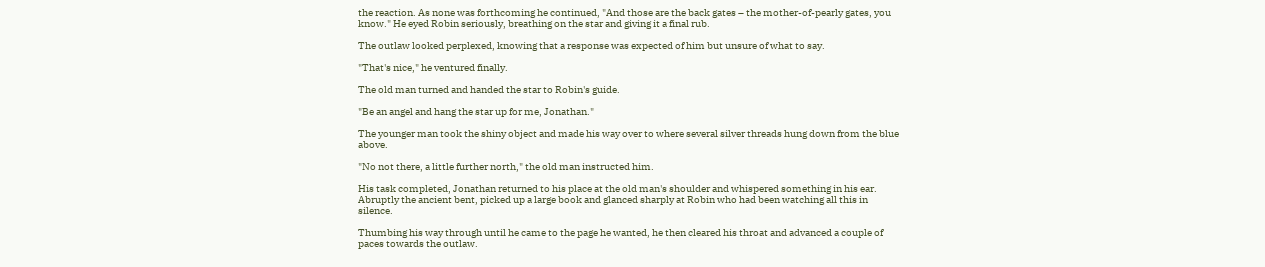the reaction. As none was forthcoming he continued, "And those are the back gates – the mother-of-pearly gates, you know." He eyed Robin seriously, breathing on the star and giving it a final rub.

The outlaw looked perplexed, knowing that a response was expected of him but unsure of what to say.

"That's nice," he ventured finally.

The old man turned and handed the star to Robin's guide.

"Be an angel and hang the star up for me, Jonathan."

The younger man took the shiny object and made his way over to where several silver threads hung down from the blue above.

"No not there, a little further north," the old man instructed him.

His task completed, Jonathan returned to his place at the old man's shoulder and whispered something in his ear. Abruptly the ancient bent, picked up a large book and glanced sharply at Robin who had been watching all this in silence.

Thumbing his way through until he came to the page he wanted, he then cleared his throat and advanced a couple of paces towards the outlaw.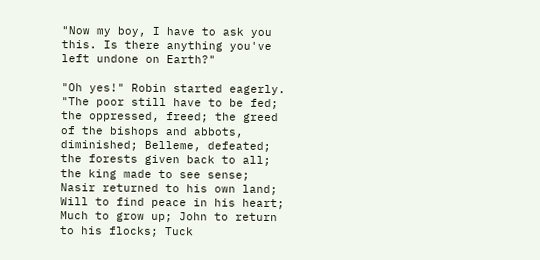"Now my boy, I have to ask you this. Is there anything you've left undone on Earth?"

"Oh yes!" Robin started eagerly. "The poor still have to be fed; the oppressed, freed; the greed of the bishops and abbots, diminished; Belleme, defeated; the forests given back to all; the king made to see sense; Nasir returned to his own land; Will to find peace in his heart; Much to grow up; John to return to his flocks; Tuck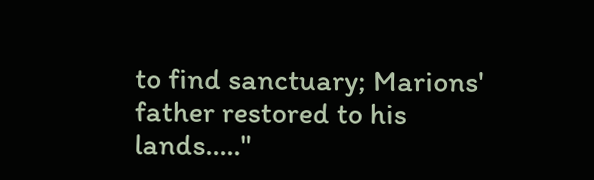to find sanctuary; Marions' father restored to his lands….."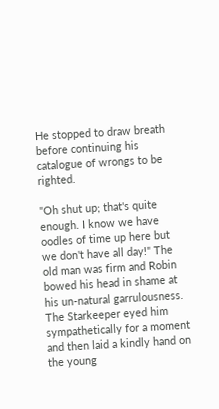He stopped to draw breath before continuing his catalogue of wrongs to be righted.

"Oh shut up; that's quite enough. I know we have oodles of time up here but we don't have all day!" The old man was firm and Robin bowed his head in shame at his un-natural garrulousness. The Starkeeper eyed him sympathetically for a moment and then laid a kindly hand on the young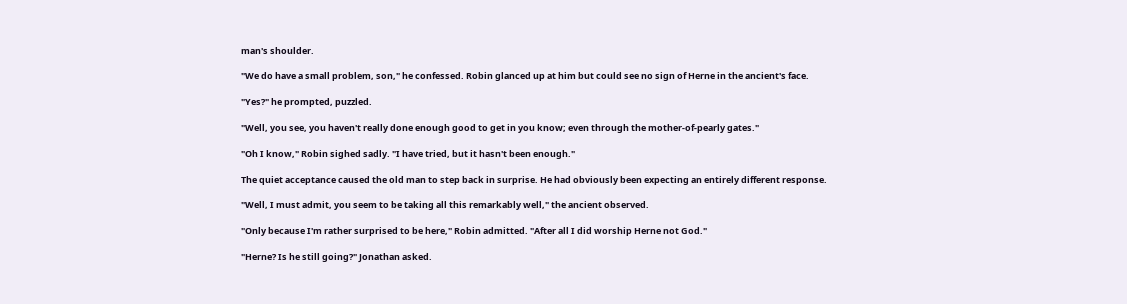man's shoulder.

"We do have a small problem, son," he confessed. Robin glanced up at him but could see no sign of Herne in the ancient's face.

"Yes?" he prompted, puzzled.

"Well, you see, you haven't really done enough good to get in you know; even through the mother-of-pearly gates."

"Oh I know," Robin sighed sadly. "I have tried, but it hasn't been enough."

The quiet acceptance caused the old man to step back in surprise. He had obviously been expecting an entirely different response.

"Well, I must admit, you seem to be taking all this remarkably well," the ancient observed.

"Only because I'm rather surprised to be here," Robin admitted. "After all I did worship Herne not God."

"Herne? Is he still going?" Jonathan asked.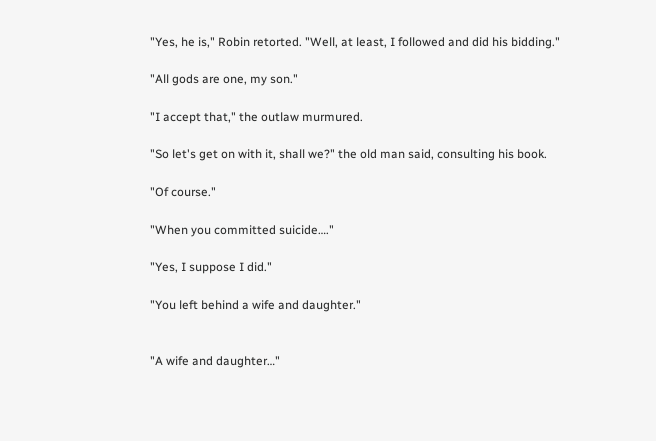"Yes, he is," Robin retorted. "Well, at least, I followed and did his bidding."

"All gods are one, my son."

"I accept that," the outlaw murmured.

"So let's get on with it, shall we?" the old man said, consulting his book.

"Of course."

"When you committed suicide…."

"Yes, I suppose I did."

"You left behind a wife and daughter."


"A wife and daughter…"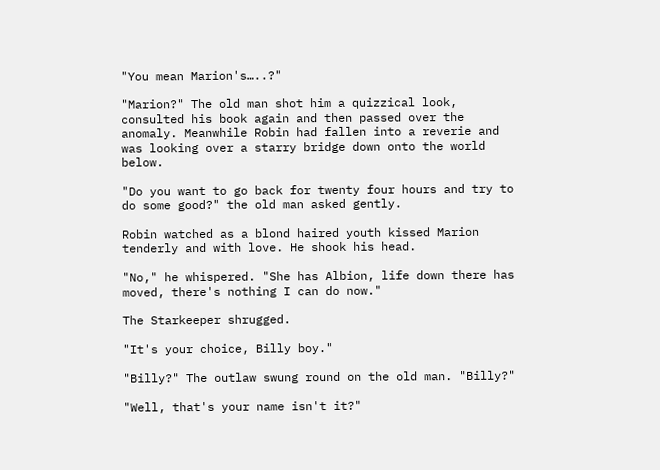"You mean Marion's…..?"

"Marion?" The old man shot him a quizzical look, consulted his book again and then passed over the anomaly. Meanwhile Robin had fallen into a reverie and was looking over a starry bridge down onto the world below.

"Do you want to go back for twenty four hours and try to do some good?" the old man asked gently.

Robin watched as a blond haired youth kissed Marion tenderly and with love. He shook his head.

"No," he whispered. "She has Albion, life down there has moved, there's nothing I can do now."

The Starkeeper shrugged.

"It's your choice, Billy boy."

"Billy?" The outlaw swung round on the old man. "Billy?"

"Well, that's your name isn't it?"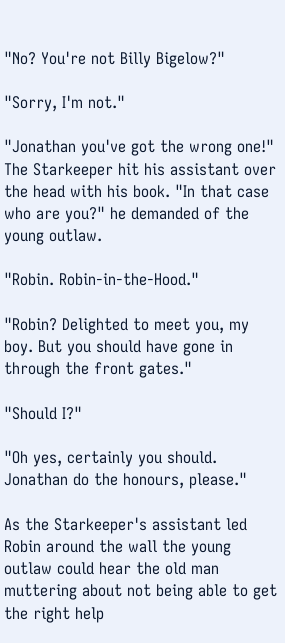"No? You're not Billy Bigelow?"

"Sorry, I'm not."

"Jonathan you've got the wrong one!" The Starkeeper hit his assistant over the head with his book. "In that case who are you?" he demanded of the young outlaw.

"Robin. Robin-in-the-Hood."

"Robin? Delighted to meet you, my boy. But you should have gone in through the front gates."

"Should I?"

"Oh yes, certainly you should. Jonathan do the honours, please."

As the Starkeeper's assistant led Robin around the wall the young outlaw could hear the old man muttering about not being able to get the right help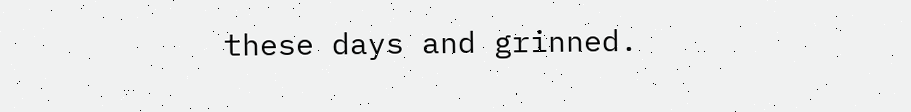these days and grinned.